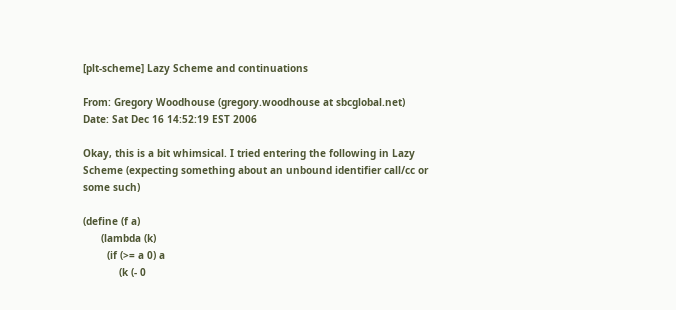[plt-scheme] Lazy Scheme and continuations

From: Gregory Woodhouse (gregory.woodhouse at sbcglobal.net)
Date: Sat Dec 16 14:52:19 EST 2006

Okay, this is a bit whimsical. I tried entering the following in Lazy
Scheme (expecting something about an unbound identifier call/cc or
some such)

(define (f a)
      (lambda (k)
        (if (>= a 0) a
            (k (- 0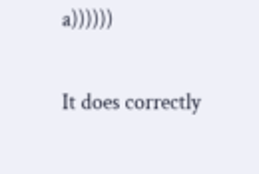a))))))

It does correctly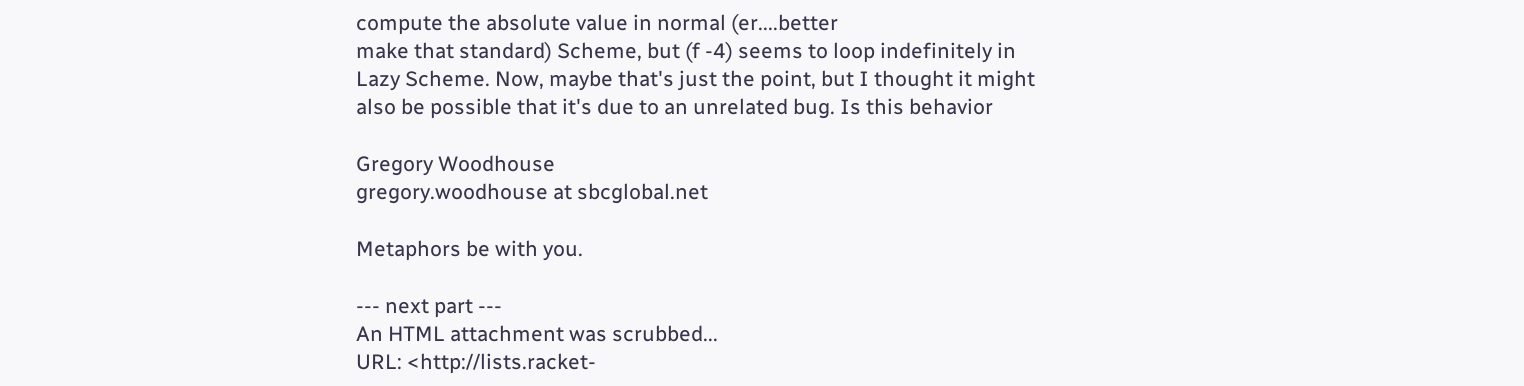compute the absolute value in normal (er....better
make that standard) Scheme, but (f -4) seems to loop indefinitely in
Lazy Scheme. Now, maybe that's just the point, but I thought it might
also be possible that it's due to an unrelated bug. Is this behavior

Gregory Woodhouse
gregory.woodhouse at sbcglobal.net

Metaphors be with you.

--- next part ---
An HTML attachment was scrubbed...
URL: <http://lists.racket-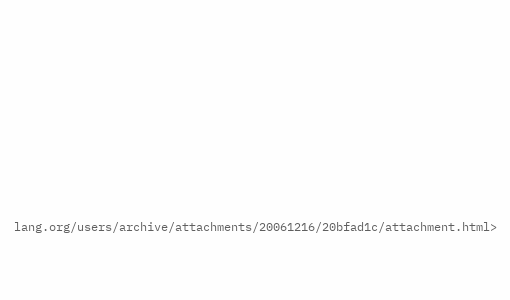lang.org/users/archive/attachments/20061216/20bfad1c/attachment.html>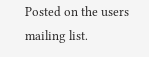Posted on the users mailing list.